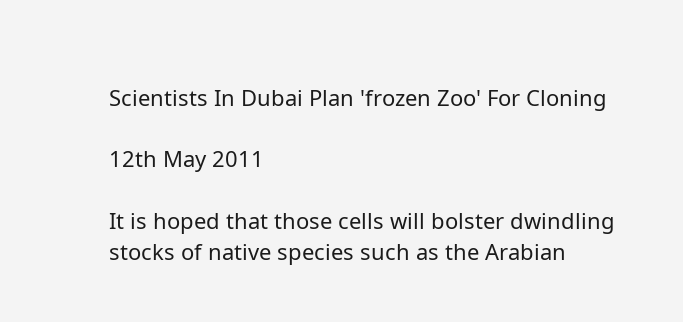Scientists In Dubai Plan 'frozen Zoo' For Cloning

12th May 2011

It is hoped that those cells will bolster dwindling stocks of native species such as the Arabian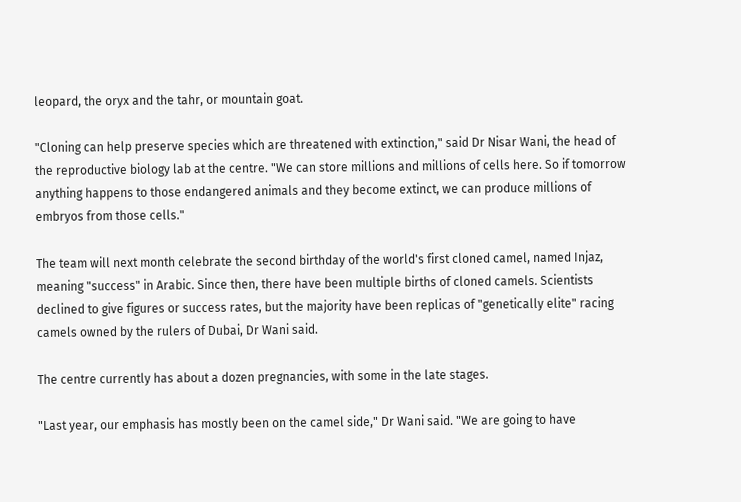leopard, the oryx and the tahr, or mountain goat.

"Cloning can help preserve species which are threatened with extinction," said Dr Nisar Wani, the head of the reproductive biology lab at the centre. "We can store millions and millions of cells here. So if tomorrow anything happens to those endangered animals and they become extinct, we can produce millions of embryos from those cells."

The team will next month celebrate the second birthday of the world's first cloned camel, named Injaz, meaning "success" in Arabic. Since then, there have been multiple births of cloned camels. Scientists declined to give figures or success rates, but the majority have been replicas of "genetically elite" racing camels owned by the rulers of Dubai, Dr Wani said.

The centre currently has about a dozen pregnancies, with some in the late stages.

"Last year, our emphasis has mostly been on the camel side," Dr Wani said. "We are going to have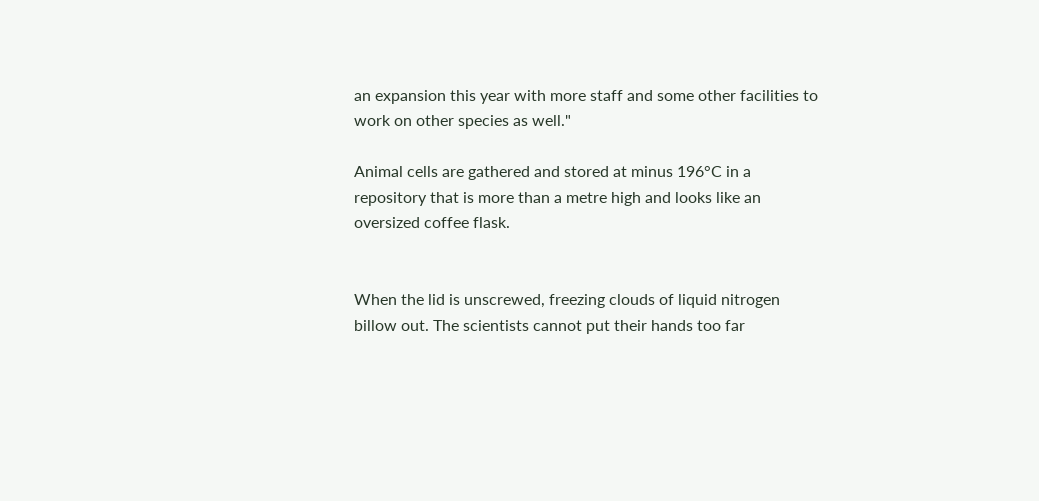an expansion this year with more staff and some other facilities to work on other species as well."

Animal cells are gathered and stored at minus 196°C in a repository that is more than a metre high and looks like an oversized coffee flask.


When the lid is unscrewed, freezing clouds of liquid nitrogen billow out. The scientists cannot put their hands too far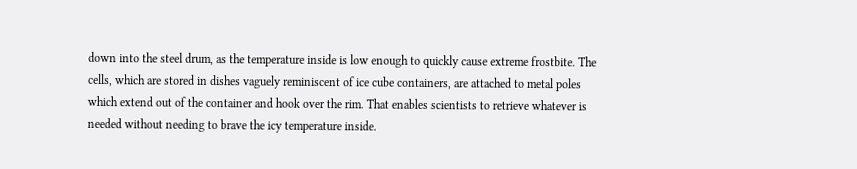down into the steel drum, as the temperature inside is low enough to quickly cause extreme frostbite. The cells, which are stored in dishes vaguely reminiscent of ice cube containers, are attached to metal poles which extend out of the container and hook over the rim. That enables scientists to retrieve whatever is needed without needing to brave the icy temperature inside.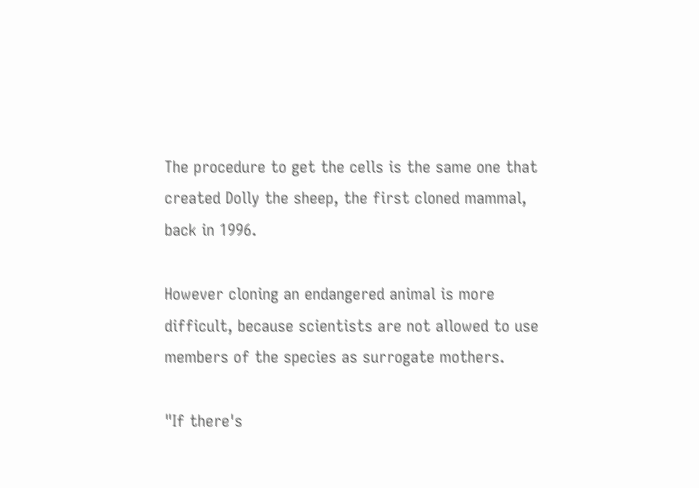The procedure to get the cells is the same one that created Dolly the sheep, the first cloned mammal, back in 1996.

However cloning an endangered animal is more difficult, because scientists are not allowed to use members of the species as surrogate mothers.

"If there's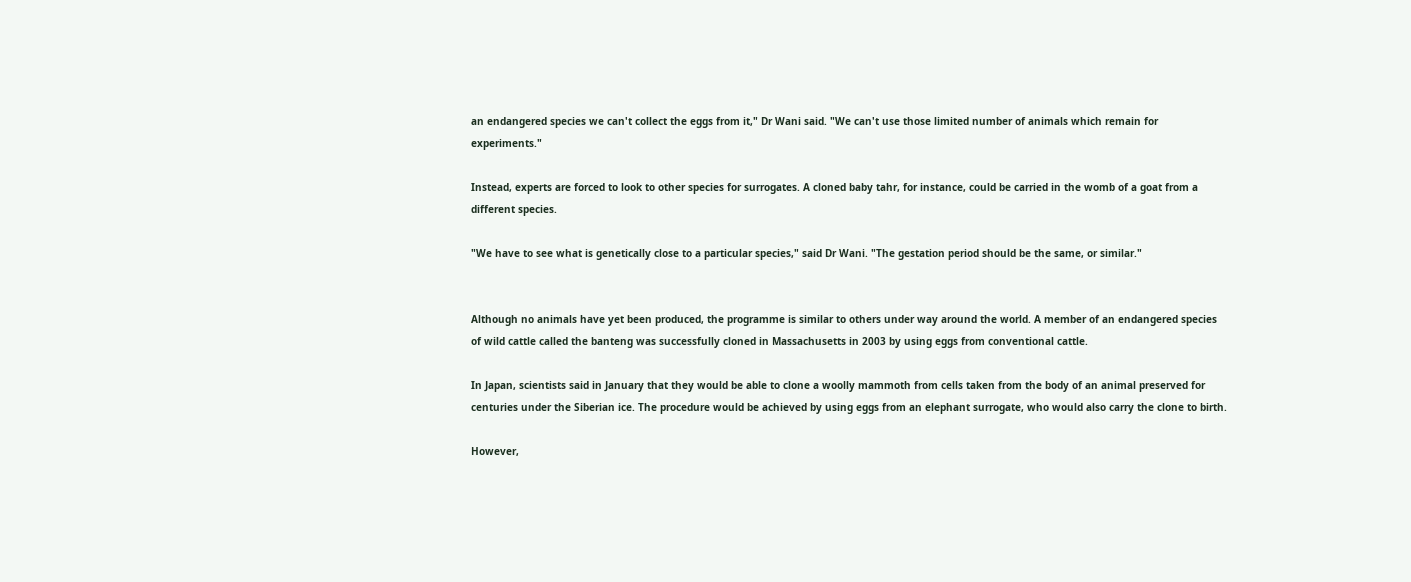an endangered species we can't collect the eggs from it," Dr Wani said. "We can't use those limited number of animals which remain for experiments."

Instead, experts are forced to look to other species for surrogates. A cloned baby tahr, for instance, could be carried in the womb of a goat from a different species.

"We have to see what is genetically close to a particular species," said Dr Wani. "The gestation period should be the same, or similar."


Although no animals have yet been produced, the programme is similar to others under way around the world. A member of an endangered species of wild cattle called the banteng was successfully cloned in Massachusetts in 2003 by using eggs from conventional cattle.

In Japan, scientists said in January that they would be able to clone a woolly mammoth from cells taken from the body of an animal preserved for centuries under the Siberian ice. The procedure would be achieved by using eggs from an elephant surrogate, who would also carry the clone to birth.

However,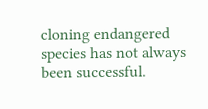cloning endangered species has not always been successful.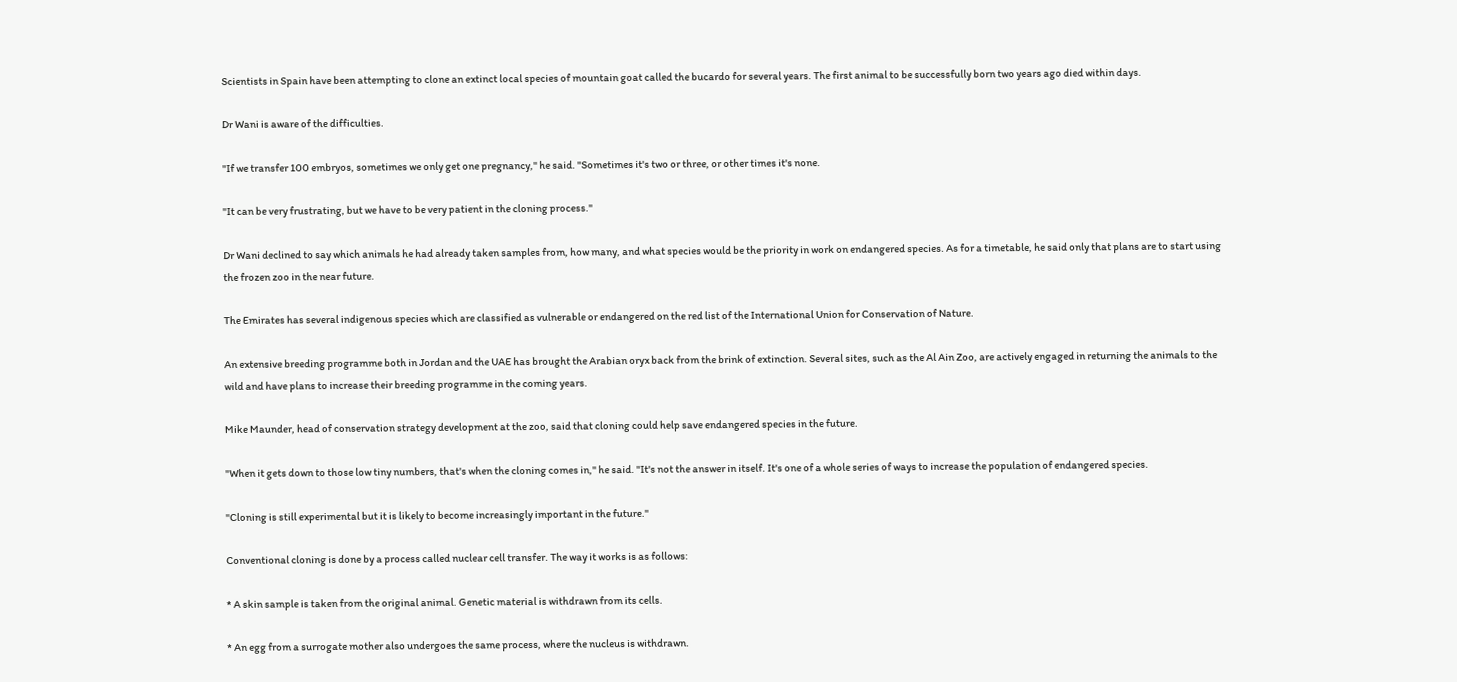Scientists in Spain have been attempting to clone an extinct local species of mountain goat called the bucardo for several years. The first animal to be successfully born two years ago died within days.

Dr Wani is aware of the difficulties.

"If we transfer 100 embryos, sometimes we only get one pregnancy," he said. "Sometimes it's two or three, or other times it's none.

"It can be very frustrating, but we have to be very patient in the cloning process."

Dr Wani declined to say which animals he had already taken samples from, how many, and what species would be the priority in work on endangered species. As for a timetable, he said only that plans are to start using the frozen zoo in the near future.

The Emirates has several indigenous species which are classified as vulnerable or endangered on the red list of the International Union for Conservation of Nature.

An extensive breeding programme both in Jordan and the UAE has brought the Arabian oryx back from the brink of extinction. Several sites, such as the Al Ain Zoo, are actively engaged in returning the animals to the wild and have plans to increase their breeding programme in the coming years.

Mike Maunder, head of conservation strategy development at the zoo, said that cloning could help save endangered species in the future.

"When it gets down to those low tiny numbers, that's when the cloning comes in," he said. "It's not the answer in itself. It's one of a whole series of ways to increase the population of endangered species.

"Cloning is still experimental but it is likely to become increasingly important in the future."

Conventional cloning is done by a process called nuclear cell transfer. The way it works is as follows:

* A skin sample is taken from the original animal. Genetic material is withdrawn from its cells.

* An egg from a surrogate mother also undergoes the same process, where the nucleus is withdrawn.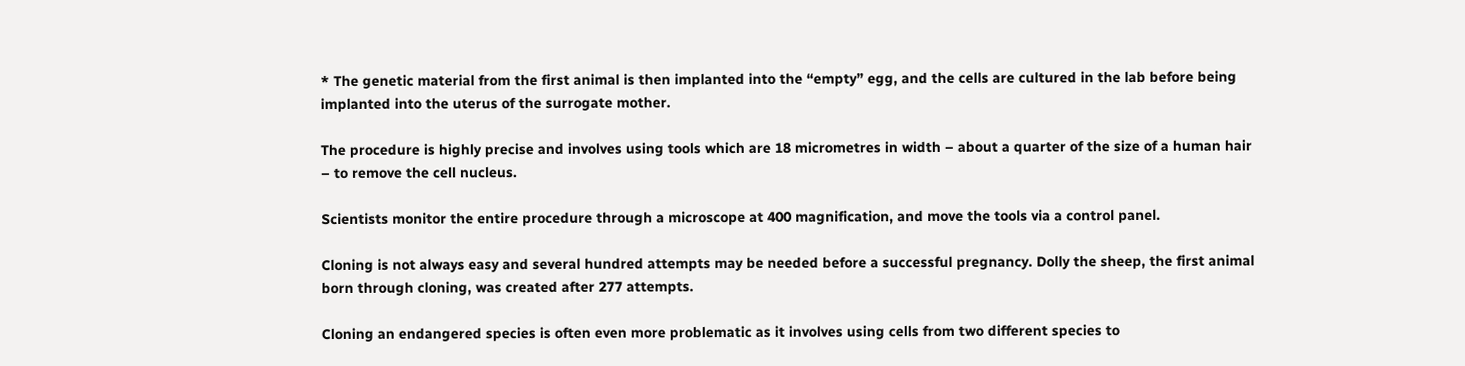* The genetic material from the first animal is then implanted into the “empty” egg, and the cells are cultured in the lab before being implanted into the uterus of the surrogate mother.

The procedure is highly precise and involves using tools which are 18 micrometres in width – about a quarter of the size of a human hair – to remove the cell nucleus.

Scientists monitor the entire procedure through a microscope at 400 magnification, and move the tools via a control panel.

Cloning is not always easy and several hundred attempts may be needed before a successful pregnancy. Dolly the sheep, the first animal born through cloning, was created after 277 attempts.

Cloning an endangered species is often even more problematic as it involves using cells from two different species to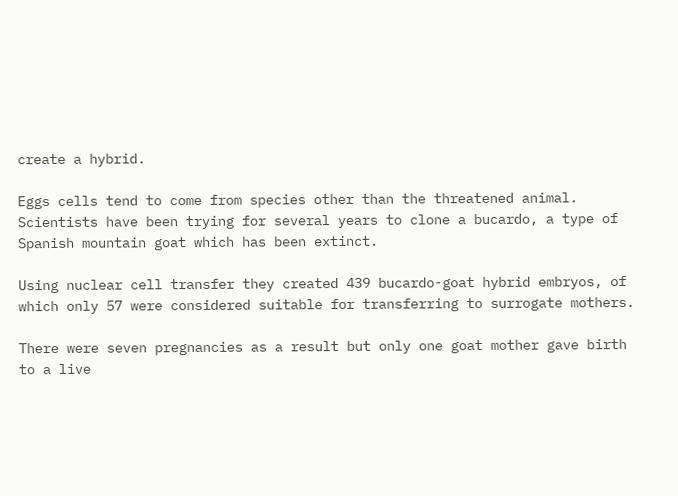create a hybrid.

Eggs cells tend to come from species other than the threatened animal. Scientists have been trying for several years to clone a bucardo, a type of Spanish mountain goat which has been extinct.

Using nuclear cell transfer they created 439 bucardo-goat hybrid embryos, of which only 57 were considered suitable for transferring to surrogate mothers.

There were seven pregnancies as a result but only one goat mother gave birth to a live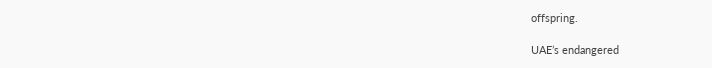offspring.

UAE’s endangered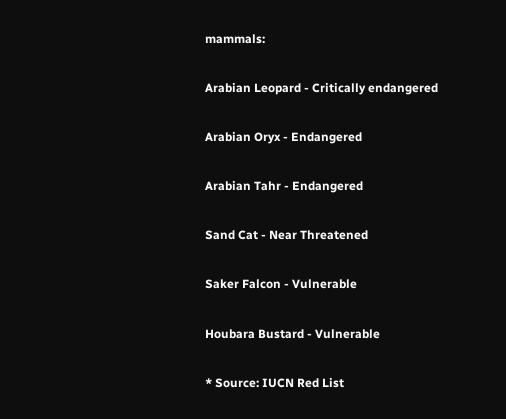mammals:

Arabian Leopard - Critically endangered

Arabian Oryx - Endangered

Arabian Tahr - Endangered

Sand Cat - Near Threatened

Saker Falcon - Vulnerable

Houbara Bustard - Vulnerable

* Source: IUCN Red List